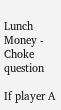Lunch Money - Choke question

If player A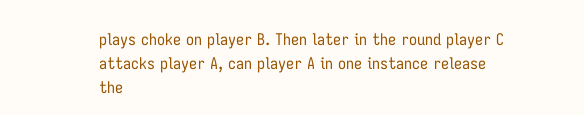plays choke on player B. Then later in the round player C attacks player A, can player A in one instance release the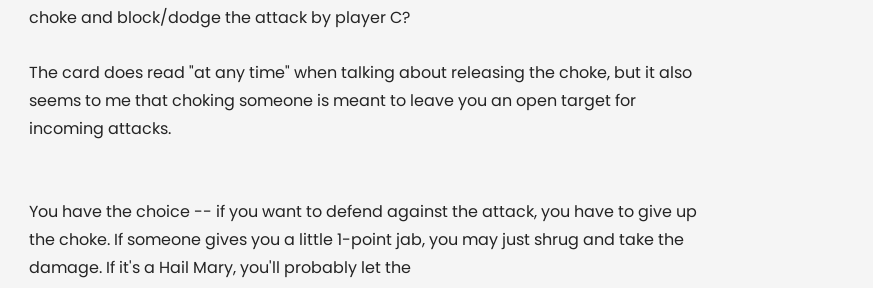choke and block/dodge the attack by player C?

The card does read "at any time" when talking about releasing the choke, but it also seems to me that choking someone is meant to leave you an open target for incoming attacks.


You have the choice -- if you want to defend against the attack, you have to give up the choke. If someone gives you a little 1-point jab, you may just shrug and take the damage. If it's a Hail Mary, you'll probably let the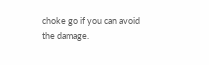choke go if you can avoid the damage.